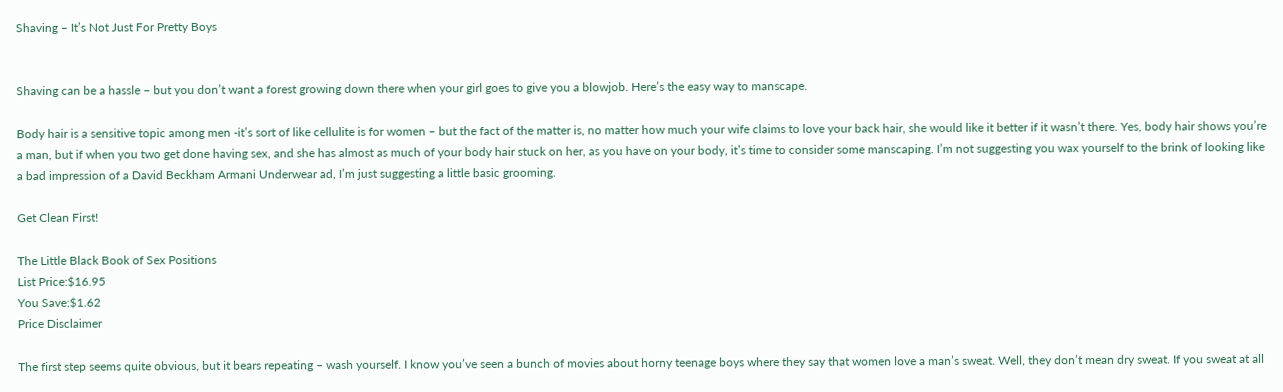Shaving – It’s Not Just For Pretty Boys


Shaving can be a hassle – but you don’t want a forest growing down there when your girl goes to give you a blowjob. Here’s the easy way to manscape.

Body hair is a sensitive topic among men -it’s sort of like cellulite is for women – but the fact of the matter is, no matter how much your wife claims to love your back hair, she would like it better if it wasn’t there. Yes, body hair shows you’re a man, but if when you two get done having sex, and she has almost as much of your body hair stuck on her, as you have on your body, it’s time to consider some manscaping. I’m not suggesting you wax yourself to the brink of looking like a bad impression of a David Beckham Armani Underwear ad, I’m just suggesting a little basic grooming.

Get Clean First!

The Little Black Book of Sex Positions
List Price:$16.95
You Save:$1.62
Price Disclaimer

The first step seems quite obvious, but it bears repeating – wash yourself. I know you’ve seen a bunch of movies about horny teenage boys where they say that women love a man’s sweat. Well, they don’t mean dry sweat. If you sweat at all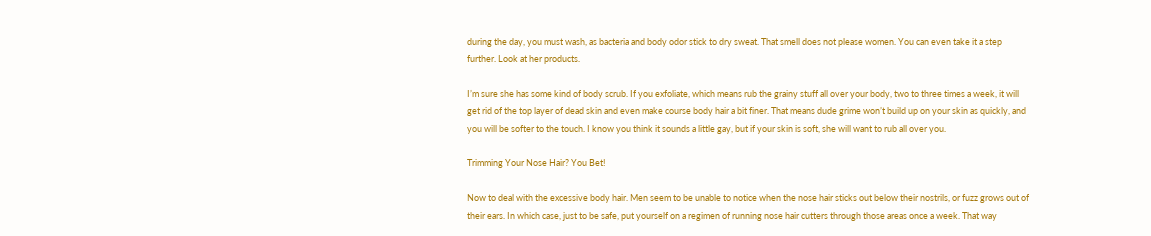during the day, you must wash, as bacteria and body odor stick to dry sweat. That smell does not please women. You can even take it a step further. Look at her products.

I’m sure she has some kind of body scrub. If you exfoliate, which means rub the grainy stuff all over your body, two to three times a week, it will get rid of the top layer of dead skin and even make course body hair a bit finer. That means dude grime won’t build up on your skin as quickly, and you will be softer to the touch. I know you think it sounds a little gay, but if your skin is soft, she will want to rub all over you.

Trimming Your Nose Hair? You Bet!

Now to deal with the excessive body hair. Men seem to be unable to notice when the nose hair sticks out below their nostrils, or fuzz grows out of their ears. In which case, just to be safe, put yourself on a regimen of running nose hair cutters through those areas once a week. That way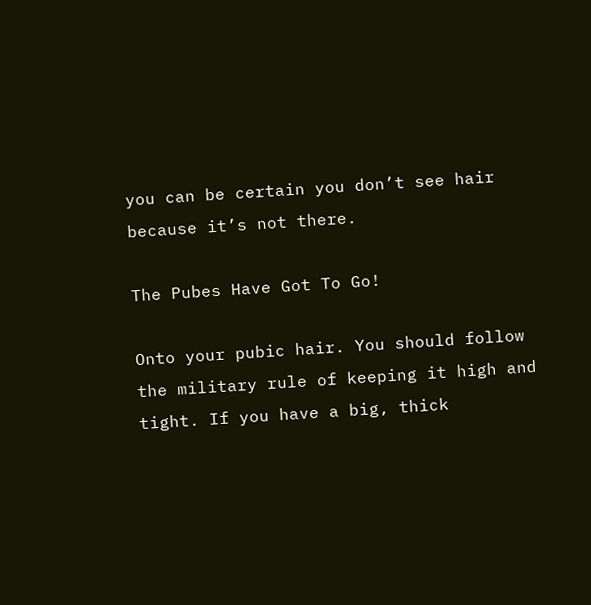you can be certain you don’t see hair because it’s not there.

The Pubes Have Got To Go!

Onto your pubic hair. You should follow the military rule of keeping it high and tight. If you have a big, thick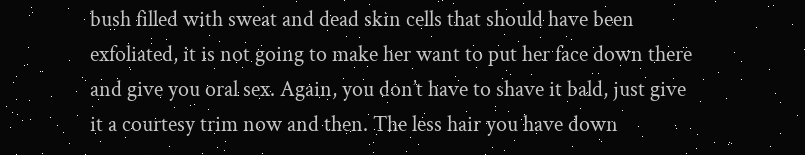bush filled with sweat and dead skin cells that should have been exfoliated, it is not going to make her want to put her face down there and give you oral sex. Again, you don’t have to shave it bald, just give it a courtesy trim now and then. The less hair you have down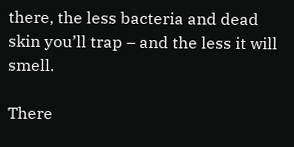there, the less bacteria and dead skin you’ll trap – and the less it will smell.

There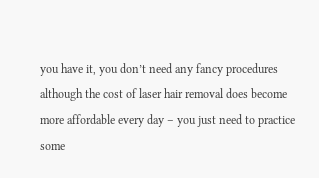you have it, you don’t need any fancy procedures although the cost of laser hair removal does become more affordable every day – you just need to practice some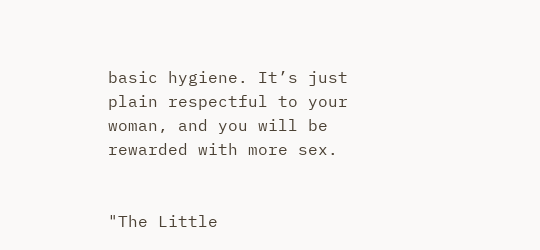basic hygiene. It’s just plain respectful to your woman, and you will be rewarded with more sex.


"The Little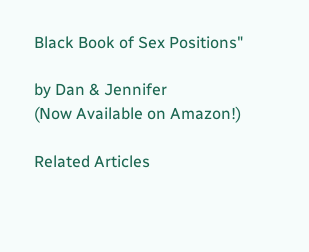Black Book of Sex Positions"

by Dan & Jennifer
(Now Available on Amazon!)

Related Articles